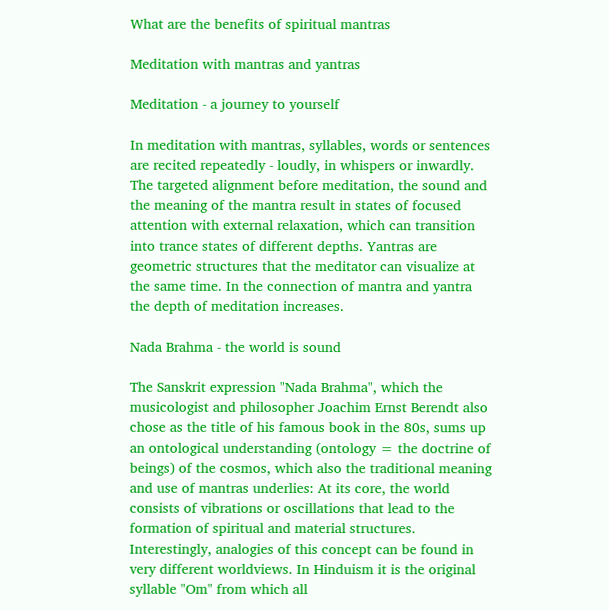What are the benefits of spiritual mantras

Meditation with mantras and yantras

Meditation - a journey to yourself

In meditation with mantras, syllables, words or sentences are recited repeatedly - loudly, in whispers or inwardly. The targeted alignment before meditation, the sound and the meaning of the mantra result in states of focused attention with external relaxation, which can transition into trance states of different depths. Yantras are geometric structures that the meditator can visualize at the same time. In the connection of mantra and yantra the depth of meditation increases.

Nada Brahma - the world is sound

The Sanskrit expression "Nada Brahma", which the musicologist and philosopher Joachim Ernst Berendt also chose as the title of his famous book in the 80s, sums up an ontological understanding (ontology = the doctrine of beings) of the cosmos, which also the traditional meaning and use of mantras underlies: At its core, the world consists of vibrations or oscillations that lead to the formation of spiritual and material structures. Interestingly, analogies of this concept can be found in very different worldviews. In Hinduism it is the original syllable "Om" from which all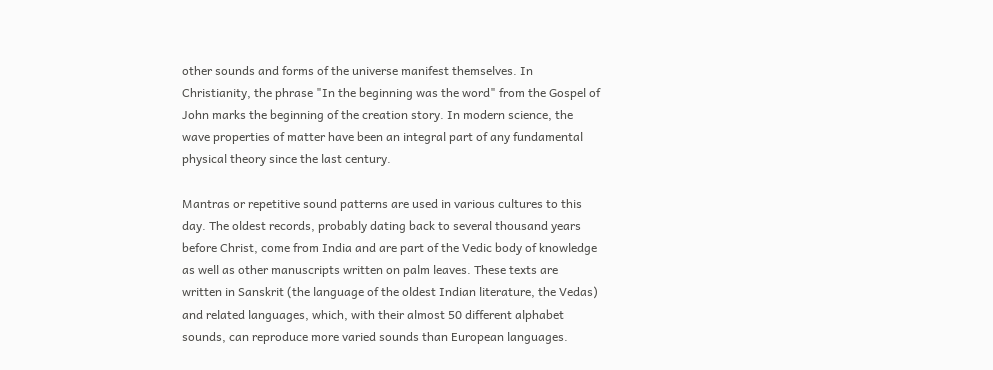other sounds and forms of the universe manifest themselves. In Christianity, the phrase "In the beginning was the word" from the Gospel of John marks the beginning of the creation story. In modern science, the wave properties of matter have been an integral part of any fundamental physical theory since the last century.

Mantras or repetitive sound patterns are used in various cultures to this day. The oldest records, probably dating back to several thousand years before Christ, come from India and are part of the Vedic body of knowledge as well as other manuscripts written on palm leaves. These texts are written in Sanskrit (the language of the oldest Indian literature, the Vedas) and related languages, which, with their almost 50 different alphabet sounds, can reproduce more varied sounds than European languages.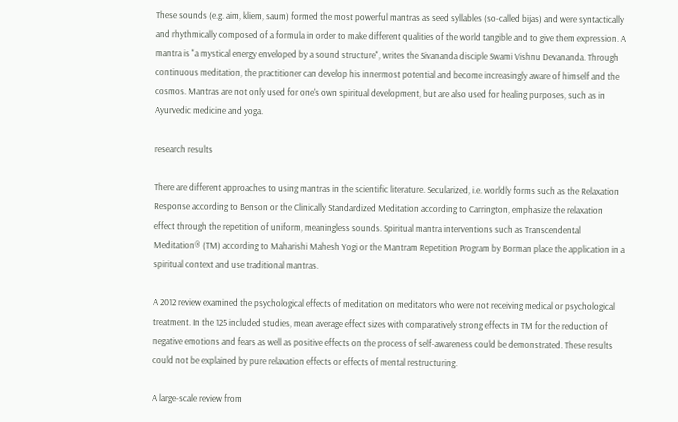These sounds (e.g. aim, kliem, saum) formed the most powerful mantras as seed syllables (so-called bijas) and were syntactically and rhythmically composed of a formula in order to make different qualities of the world tangible and to give them expression. A mantra is "a mystical energy enveloped by a sound structure", writes the Sivananda disciple Swami Vishnu Devananda. Through continuous meditation, the practitioner can develop his innermost potential and become increasingly aware of himself and the cosmos. Mantras are not only used for one's own spiritual development, but are also used for healing purposes, such as in Ayurvedic medicine and yoga.

research results

There are different approaches to using mantras in the scientific literature. Secularized, i.e. worldly forms such as the Relaxation Response according to Benson or the Clinically Standardized Meditation according to Carrington, emphasize the relaxation effect through the repetition of uniform, meaningless sounds. Spiritual mantra interventions such as Transcendental Meditation® (TM) according to Maharishi Mahesh Yogi or the Mantram Repetition Program by Borman place the application in a spiritual context and use traditional mantras.

A 2012 review examined the psychological effects of meditation on meditators who were not receiving medical or psychological treatment. In the 125 included studies, mean average effect sizes with comparatively strong effects in TM for the reduction of negative emotions and fears as well as positive effects on the process of self-awareness could be demonstrated. These results could not be explained by pure relaxation effects or effects of mental restructuring.

A large-scale review from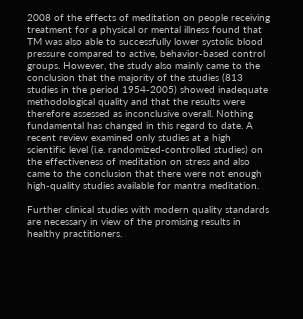2008 of the effects of meditation on people receiving treatment for a physical or mental illness found that TM was also able to successfully lower systolic blood pressure compared to active, behavior-based control groups. However, the study also mainly came to the conclusion that the majority of the studies (813 studies in the period 1954-2005) showed inadequate methodological quality and that the results were therefore assessed as inconclusive overall. Nothing fundamental has changed in this regard to date. A recent review examined only studies at a high scientific level (i.e. randomized-controlled studies) on the effectiveness of meditation on stress and also came to the conclusion that there were not enough high-quality studies available for mantra meditation.

Further clinical studies with modern quality standards are necessary in view of the promising results in healthy practitioners.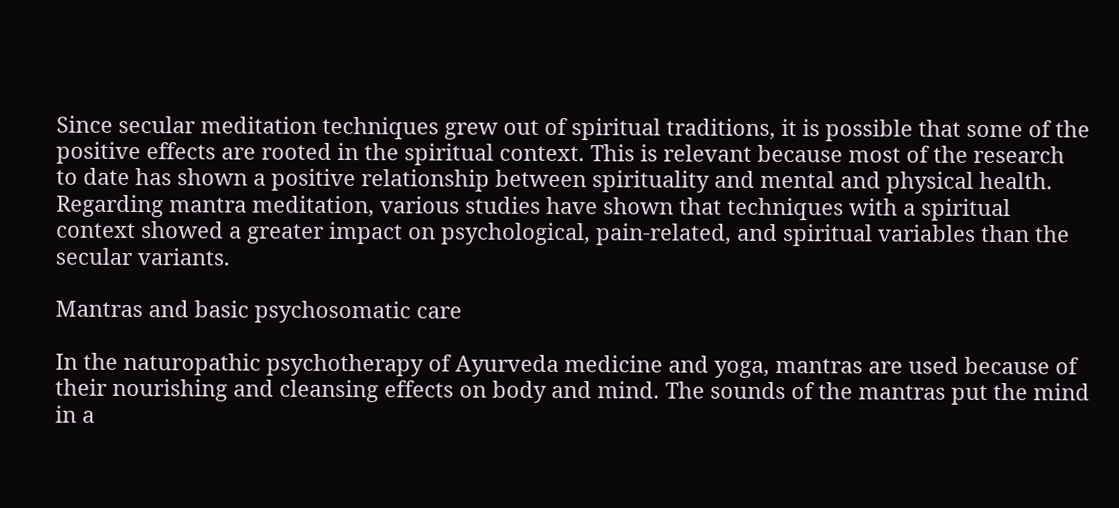Since secular meditation techniques grew out of spiritual traditions, it is possible that some of the positive effects are rooted in the spiritual context. This is relevant because most of the research to date has shown a positive relationship between spirituality and mental and physical health. Regarding mantra meditation, various studies have shown that techniques with a spiritual context showed a greater impact on psychological, pain-related, and spiritual variables than the secular variants.

Mantras and basic psychosomatic care

In the naturopathic psychotherapy of Ayurveda medicine and yoga, mantras are used because of their nourishing and cleansing effects on body and mind. The sounds of the mantras put the mind in a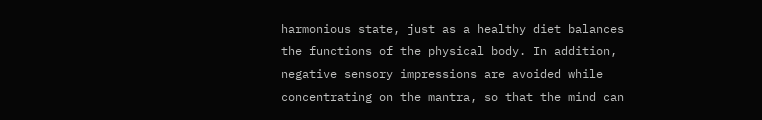harmonious state, just as a healthy diet balances the functions of the physical body. In addition, negative sensory impressions are avoided while concentrating on the mantra, so that the mind can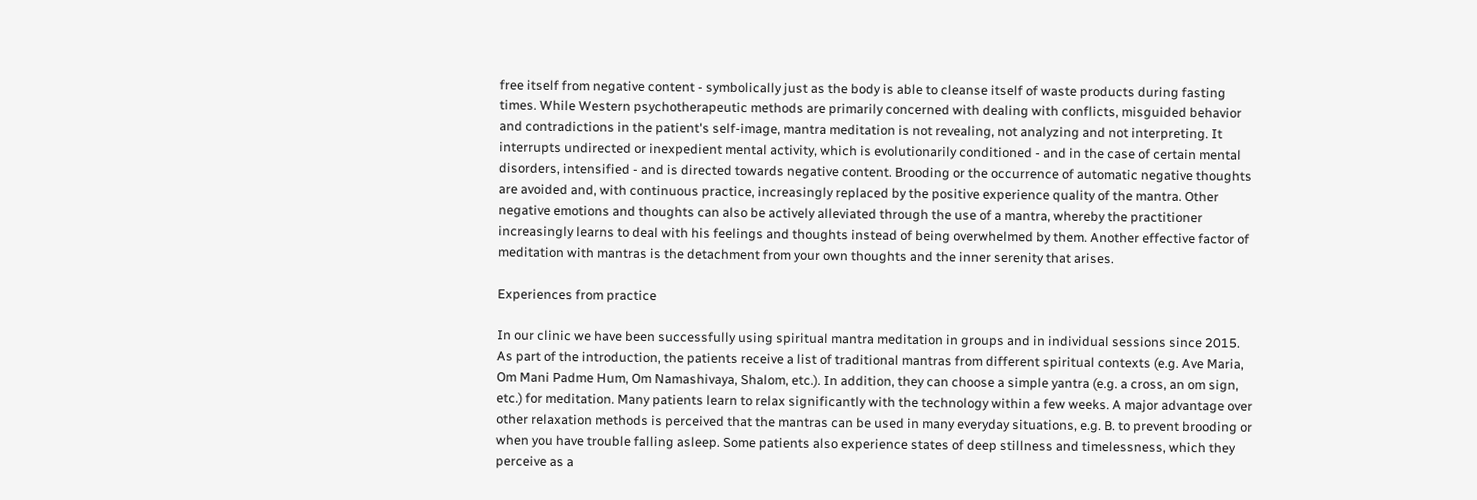free itself from negative content - symbolically just as the body is able to cleanse itself of waste products during fasting times. While Western psychotherapeutic methods are primarily concerned with dealing with conflicts, misguided behavior and contradictions in the patient's self-image, mantra meditation is not revealing, not analyzing and not interpreting. It interrupts undirected or inexpedient mental activity, which is evolutionarily conditioned - and in the case of certain mental disorders, intensified - and is directed towards negative content. Brooding or the occurrence of automatic negative thoughts are avoided and, with continuous practice, increasingly replaced by the positive experience quality of the mantra. Other negative emotions and thoughts can also be actively alleviated through the use of a mantra, whereby the practitioner increasingly learns to deal with his feelings and thoughts instead of being overwhelmed by them. Another effective factor of meditation with mantras is the detachment from your own thoughts and the inner serenity that arises.

Experiences from practice

In our clinic we have been successfully using spiritual mantra meditation in groups and in individual sessions since 2015. As part of the introduction, the patients receive a list of traditional mantras from different spiritual contexts (e.g. Ave Maria, Om Mani Padme Hum, Om Namashivaya, Shalom, etc.). In addition, they can choose a simple yantra (e.g. a cross, an om sign, etc.) for meditation. Many patients learn to relax significantly with the technology within a few weeks. A major advantage over other relaxation methods is perceived that the mantras can be used in many everyday situations, e.g. B. to prevent brooding or when you have trouble falling asleep. Some patients also experience states of deep stillness and timelessness, which they perceive as a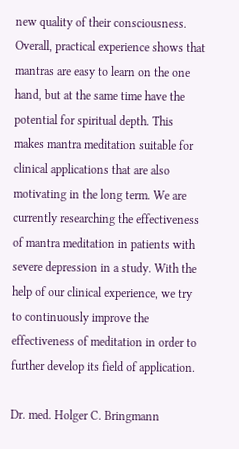new quality of their consciousness. Overall, practical experience shows that mantras are easy to learn on the one hand, but at the same time have the potential for spiritual depth. This makes mantra meditation suitable for clinical applications that are also motivating in the long term. We are currently researching the effectiveness of mantra meditation in patients with severe depression in a study. With the help of our clinical experience, we try to continuously improve the effectiveness of meditation in order to further develop its field of application.

Dr. med. Holger C. Bringmann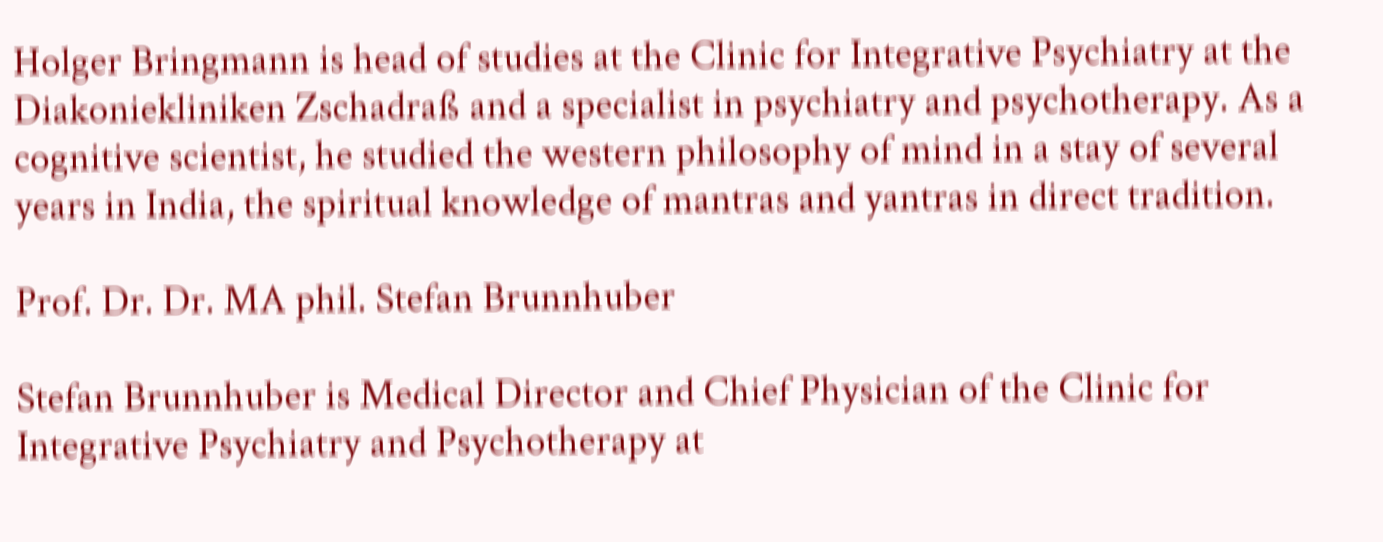Holger Bringmann is head of studies at the Clinic for Integrative Psychiatry at the Diakoniekliniken Zschadraß and a specialist in psychiatry and psychotherapy. As a cognitive scientist, he studied the western philosophy of mind in a stay of several years in India, the spiritual knowledge of mantras and yantras in direct tradition.

Prof. Dr. Dr. MA phil. Stefan Brunnhuber

Stefan Brunnhuber is Medical Director and Chief Physician of the Clinic for Integrative Psychiatry and Psychotherapy at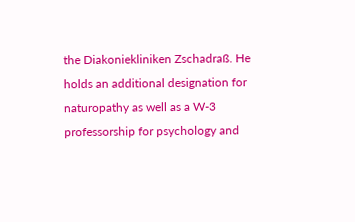the Diakoniekliniken Zschadraß. He holds an additional designation for naturopathy as well as a W-3 professorship for psychology and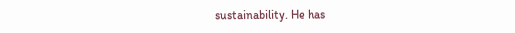sustainability. He has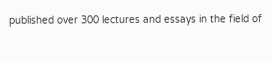published over 300 lectures and essays in the field of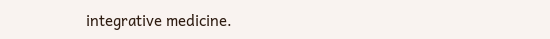integrative medicine.